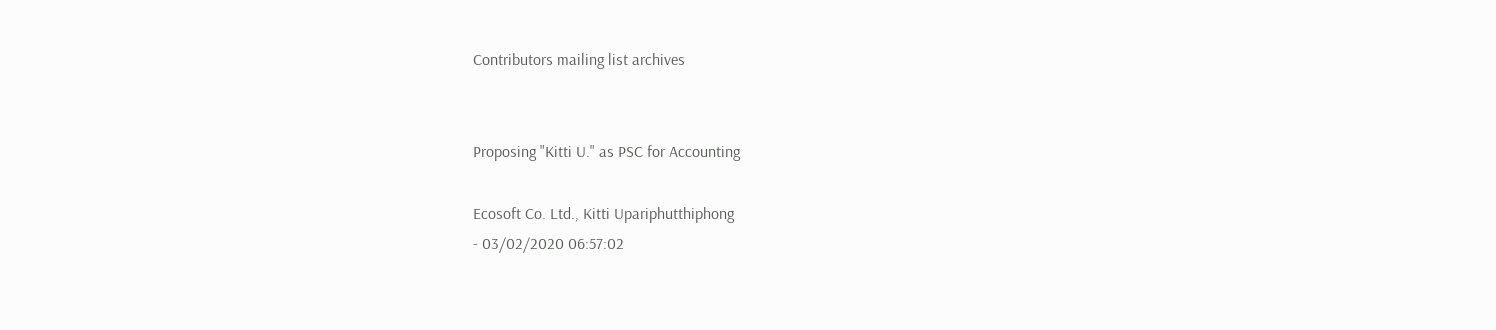Contributors mailing list archives


Proposing "Kitti U." as PSC for Accounting

Ecosoft Co. Ltd., Kitti Upariphutthiphong
- 03/02/2020 06:57:02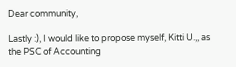Dear community,

Lastly :), I would like to propose myself, Kitti U.,, as the PSC of Accounting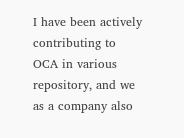I have been actively contributing to OCA in various repository, and we as a company also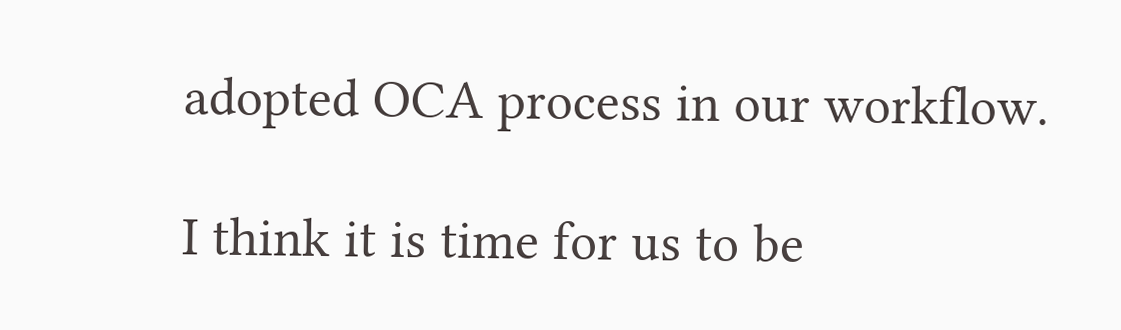adopted OCA process in our workflow.

I think it is time for us to be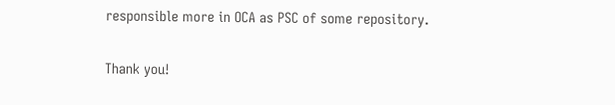responsible more in OCA as PSC of some repository.

Thank you!